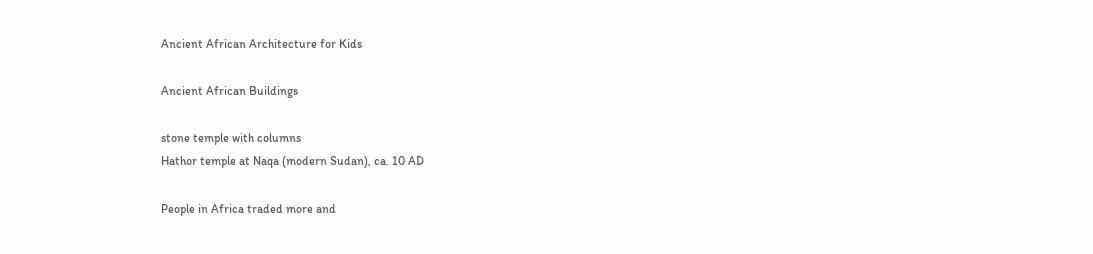Ancient African Architecture for Kids

Ancient African Buildings

stone temple with columns
Hathor temple at Naqa (modern Sudan), ca. 10 AD

People in Africa traded more and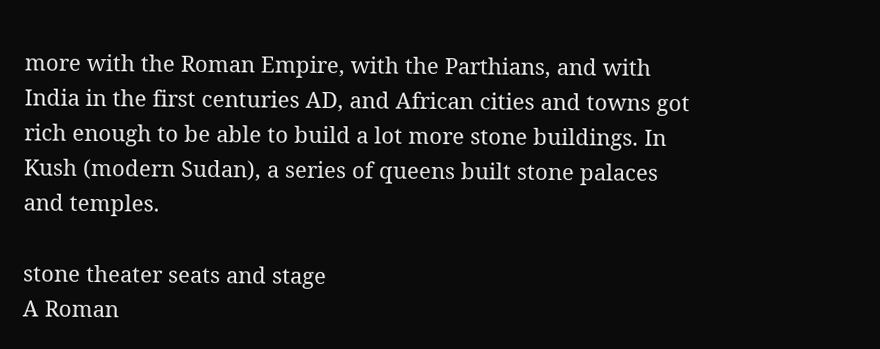more with the Roman Empire, with the Parthians, and with India in the first centuries AD, and African cities and towns got rich enough to be able to build a lot more stone buildings. In Kush (modern Sudan), a series of queens built stone palaces and temples.

stone theater seats and stage
A Roman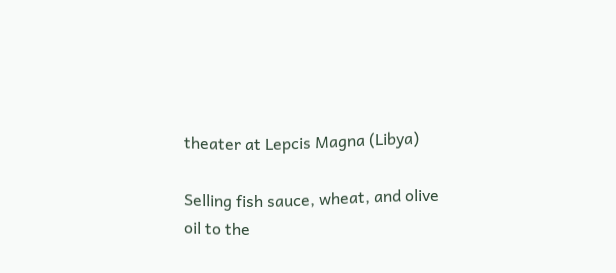theater at Lepcis Magna (Libya)

Selling fish sauce, wheat, and olive oil to the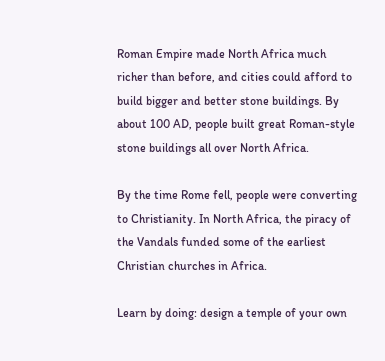Roman Empire made North Africa much richer than before, and cities could afford to build bigger and better stone buildings. By about 100 AD, people built great Roman-style stone buildings all over North Africa.

By the time Rome fell, people were converting to Christianity. In North Africa, the piracy of the Vandals funded some of the earliest Christian churches in Africa.

Learn by doing: design a temple of your own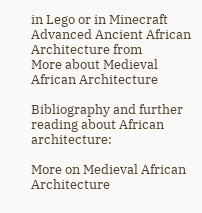in Lego or in Minecraft
Advanced Ancient African Architecture from
More about Medieval African Architecture

Bibliography and further reading about African architecture:

More on Medieval African Architecture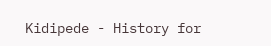Kidipede - History for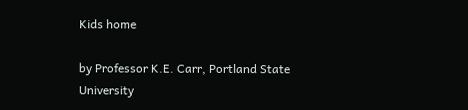Kids home

by Professor K.E. Carr, Portland State University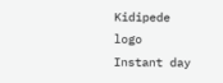Kidipede logo
Instant day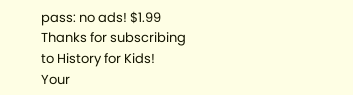pass: no ads! $1.99
Thanks for subscribing to History for Kids!
Your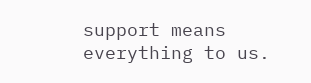support means everything to us.